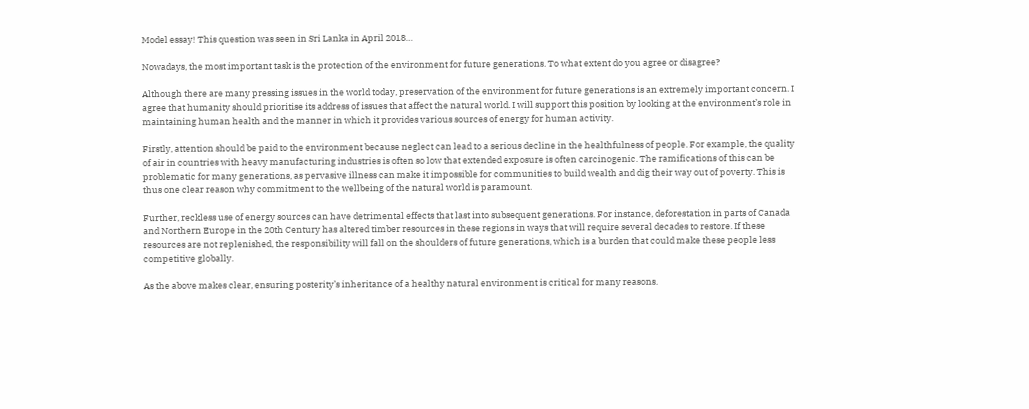Model essay! This question was seen in Sri Lanka in April 2018…

Nowadays, the most important task is the protection of the environment for future generations. To what extent do you agree or disagree?

Although there are many pressing issues in the world today, preservation of the environment for future generations is an extremely important concern. I agree that humanity should prioritise its address of issues that affect the natural world. I will support this position by looking at the environment’s role in maintaining human health and the manner in which it provides various sources of energy for human activity.

Firstly, attention should be paid to the environment because neglect can lead to a serious decline in the healthfulness of people. For example, the quality of air in countries with heavy manufacturing industries is often so low that extended exposure is often carcinogenic. The ramifications of this can be problematic for many generations, as pervasive illness can make it impossible for communities to build wealth and dig their way out of poverty. This is thus one clear reason why commitment to the wellbeing of the natural world is paramount.

Further, reckless use of energy sources can have detrimental effects that last into subsequent generations. For instance, deforestation in parts of Canada and Northern Europe in the 20th Century has altered timber resources in these regions in ways that will require several decades to restore. If these resources are not replenished, the responsibility will fall on the shoulders of future generations, which is a burden that could make these people less competitive globally.

As the above makes clear, ensuring posterity’s inheritance of a healthy natural environment is critical for many reasons.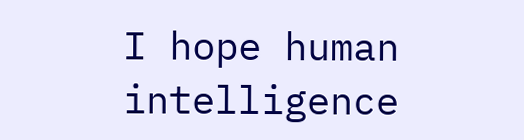I hope human intelligence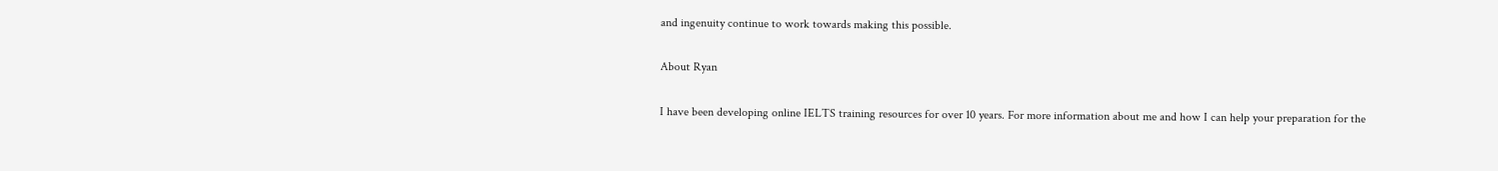and ingenuity continue to work towards making this possible.

About Ryan

I have been developing online IELTS training resources for over 10 years. For more information about me and how I can help your preparation for the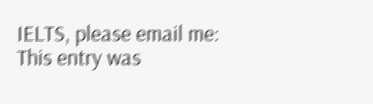IELTS, please email me:
This entry was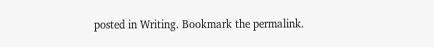posted in Writing. Bookmark the permalink.